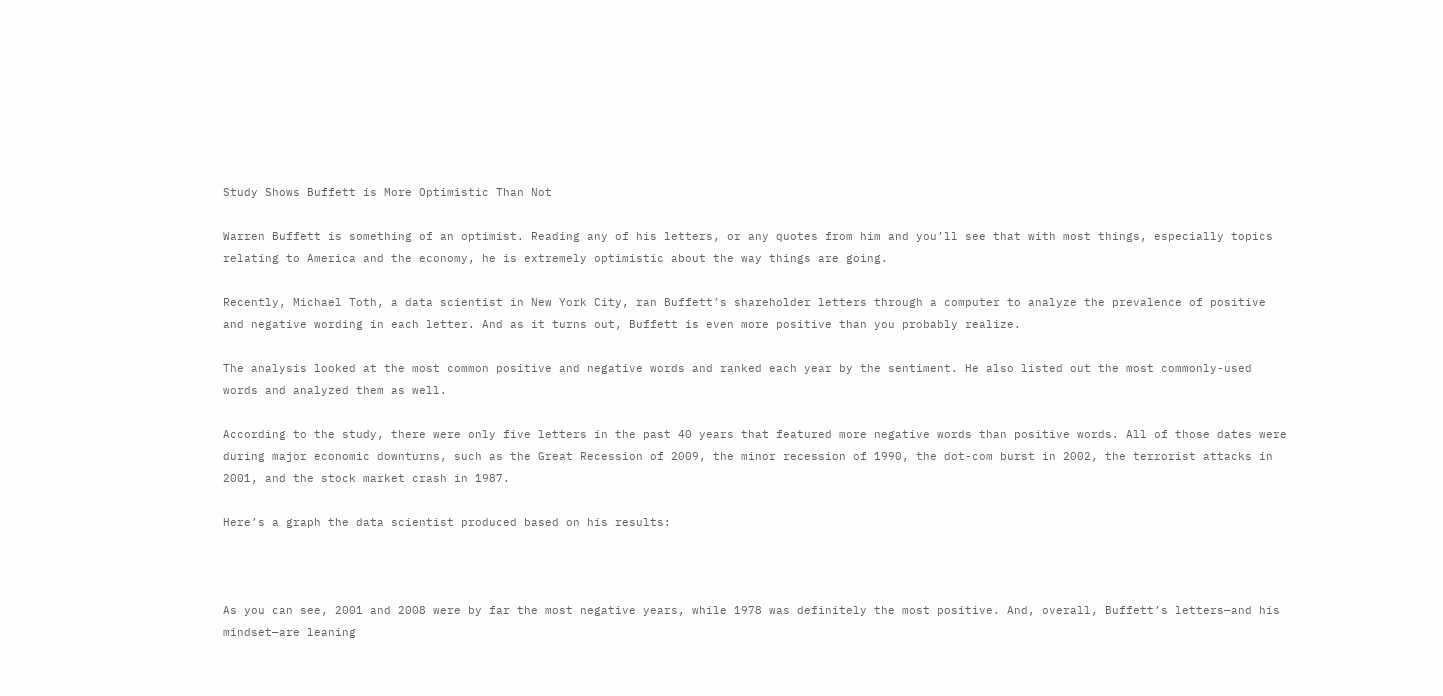Study Shows Buffett is More Optimistic Than Not

Warren Buffett is something of an optimist. Reading any of his letters, or any quotes from him and you’ll see that with most things, especially topics relating to America and the economy, he is extremely optimistic about the way things are going.

Recently, Michael Toth, a data scientist in New York City, ran Buffett’s shareholder letters through a computer to analyze the prevalence of positive and negative wording in each letter. And as it turns out, Buffett is even more positive than you probably realize.

The analysis looked at the most common positive and negative words and ranked each year by the sentiment. He also listed out the most commonly-used words and analyzed them as well.

According to the study, there were only five letters in the past 40 years that featured more negative words than positive words. All of those dates were during major economic downturns, such as the Great Recession of 2009, the minor recession of 1990, the dot-com burst in 2002, the terrorist attacks in 2001, and the stock market crash in 1987.

Here’s a graph the data scientist produced based on his results:



As you can see, 2001 and 2008 were by far the most negative years, while 1978 was definitely the most positive. And, overall, Buffett’s letters—and his mindset—are leaning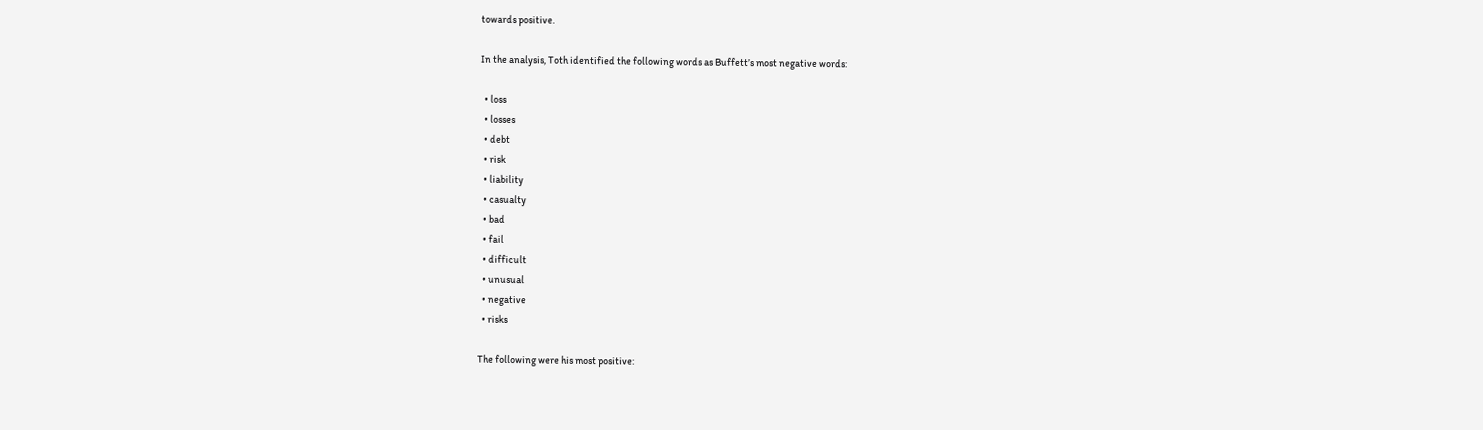towards positive.

In the analysis, Toth identified the following words as Buffett’s most negative words:

  • loss
  • losses
  • debt
  • risk
  • liability
  • casualty
  • bad
  • fail
  • difficult
  • unusual
  • negative
  • risks

The following were his most positive: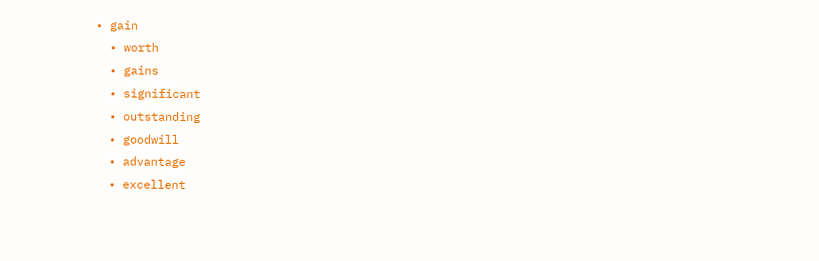• gain
  • worth
  • gains
  • significant
  • outstanding
  • goodwill
  • advantage
  • excellent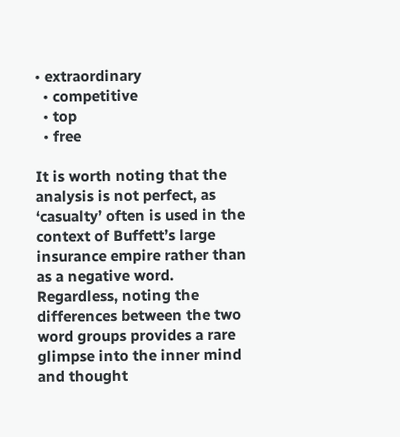• extraordinary
  • competitive
  • top
  • free

It is worth noting that the analysis is not perfect, as ‘casualty’ often is used in the context of Buffett’s large insurance empire rather than as a negative word. Regardless, noting the differences between the two word groups provides a rare glimpse into the inner mind and thought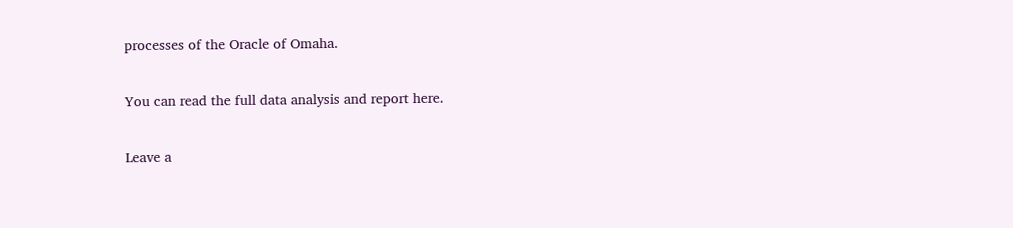processes of the Oracle of Omaha.

You can read the full data analysis and report here.

Leave a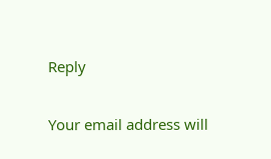Reply

Your email address will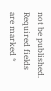not be published. Required fields are marked *